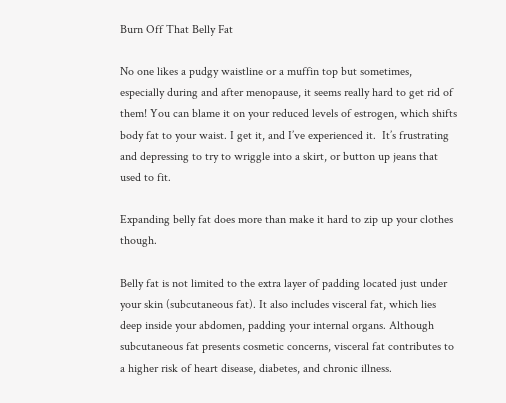Burn Off That Belly Fat

No one likes a pudgy waistline or a muffin top but sometimes, especially during and after menopause, it seems really hard to get rid of them! You can blame it on your reduced levels of estrogen, which shifts body fat to your waist. I get it, and I’ve experienced it.  It’s frustrating and depressing to try to wriggle into a skirt, or button up jeans that used to fit.

Expanding belly fat does more than make it hard to zip up your clothes though.

Belly fat is not limited to the extra layer of padding located just under your skin (subcutaneous fat). It also includes visceral fat, which lies deep inside your abdomen, padding your internal organs. Although subcutaneous fat presents cosmetic concerns, visceral fat contributes to a higher risk of heart disease, diabetes, and chronic illness.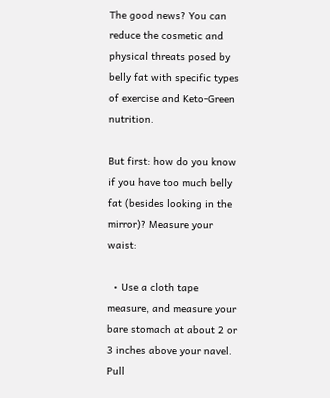The good news? You can reduce the cosmetic and physical threats posed by belly fat with specific types of exercise and Keto-Green nutrition.

But first: how do you know if you have too much belly fat (besides looking in the mirror)? Measure your waist:

  • Use a cloth tape measure, and measure your bare stomach at about 2 or 3 inches above your navel. Pull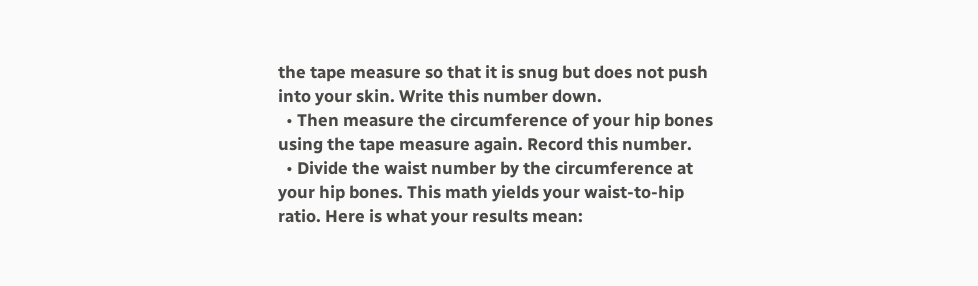the tape measure so that it is snug but does not push into your skin. Write this number down.
  • Then measure the circumference of your hip bones using the tape measure again. Record this number.
  • Divide the waist number by the circumference at your hip bones. This math yields your waist-to-hip ratio. Here is what your results mean: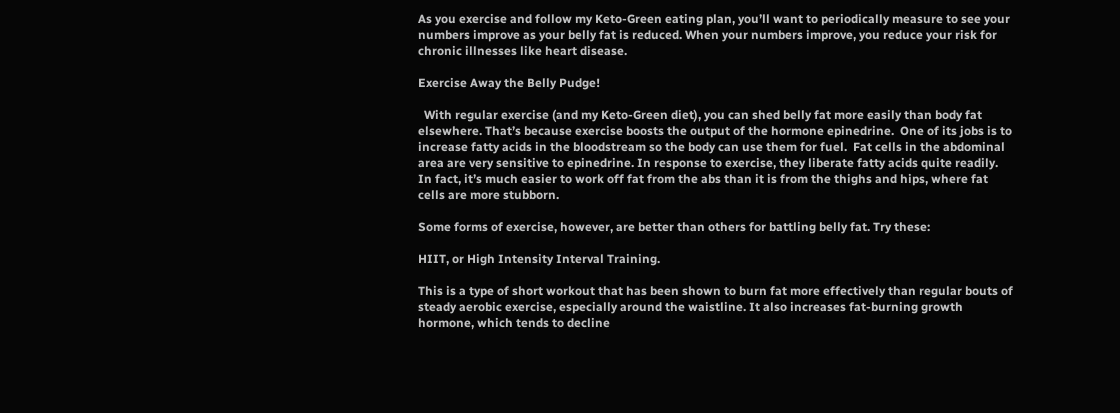As you exercise and follow my Keto-Green eating plan, you’ll want to periodically measure to see your numbers improve as your belly fat is reduced. When your numbers improve, you reduce your risk for chronic illnesses like heart disease.

Exercise Away the Belly Pudge!

  With regular exercise (and my Keto-Green diet), you can shed belly fat more easily than body fat elsewhere. That’s because exercise boosts the output of the hormone epinedrine.  One of its jobs is to increase fatty acids in the bloodstream so the body can use them for fuel.  Fat cells in the abdominal area are very sensitive to epinedrine. In response to exercise, they liberate fatty acids quite readily. In fact, it’s much easier to work off fat from the abs than it is from the thighs and hips, where fat cells are more stubborn.

Some forms of exercise, however, are better than others for battling belly fat. Try these:

HIIT, or High Intensity Interval Training.

This is a type of short workout that has been shown to burn fat more effectively than regular bouts of steady aerobic exercise, especially around the waistline. It also increases fat-burning growth hormone, which tends to decline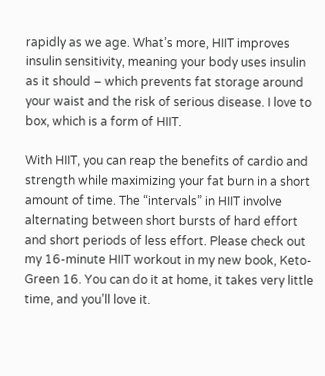rapidly as we age. What’s more, HIIT improves insulin sensitivity, meaning your body uses insulin as it should – which prevents fat storage around your waist and the risk of serious disease. I love to box, which is a form of HIIT.

With HIIT, you can reap the benefits of cardio and strength while maximizing your fat burn in a short amount of time. The “intervals” in HIIT involve alternating between short bursts of hard effort and short periods of less effort. Please check out my 16-minute HIIT workout in my new book, Keto-Green 16. You can do it at home, it takes very little time, and you’ll love it.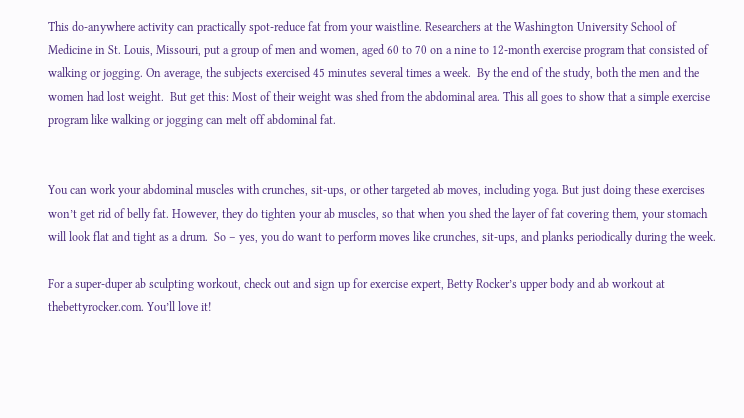This do-anywhere activity can practically spot-reduce fat from your waistline. Researchers at the Washington University School of Medicine in St. Louis, Missouri, put a group of men and women, aged 60 to 70 on a nine to 12-month exercise program that consisted of walking or jogging. On average, the subjects exercised 45 minutes several times a week.  By the end of the study, both the men and the women had lost weight.  But get this: Most of their weight was shed from the abdominal area. This all goes to show that a simple exercise program like walking or jogging can melt off abdominal fat.


You can work your abdominal muscles with crunches, sit-ups, or other targeted ab moves, including yoga. But just doing these exercises won’t get rid of belly fat. However, they do tighten your ab muscles, so that when you shed the layer of fat covering them, your stomach will look flat and tight as a drum.  So – yes, you do want to perform moves like crunches, sit-ups, and planks periodically during the week.

For a super-duper ab sculpting workout, check out and sign up for exercise expert, Betty Rocker’s upper body and ab workout at thebettyrocker.com. You’ll love it!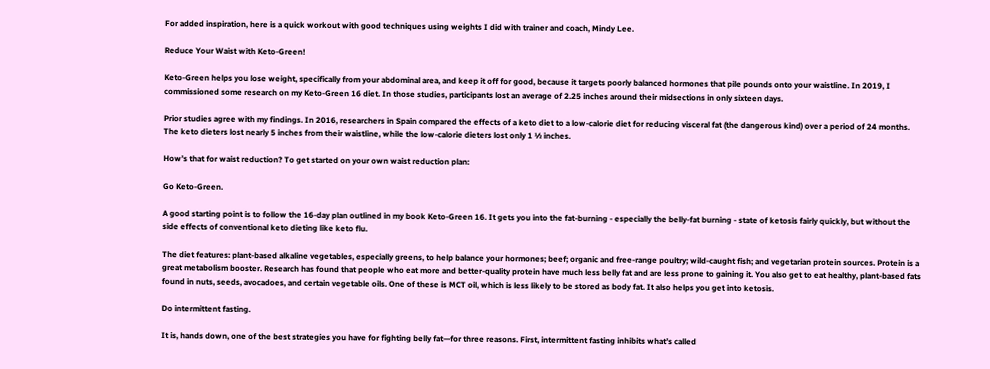For added inspiration, here is a quick workout with good techniques using weights I did with trainer and coach, Mindy Lee.

Reduce Your Waist with Keto-Green!

Keto-Green helps you lose weight, specifically from your abdominal area, and keep it off for good, because it targets poorly balanced hormones that pile pounds onto your waistline. In 2019, I commissioned some research on my Keto-Green 16 diet. In those studies, participants lost an average of 2.25 inches around their midsections in only sixteen days.

Prior studies agree with my findings. In 2016, researchers in Spain compared the effects of a keto diet to a low-calorie diet for reducing visceral fat (the dangerous kind) over a period of 24 months. The keto dieters lost nearly 5 inches from their waistline, while the low-calorie dieters lost only 1 ½ inches.

How’s that for waist reduction? To get started on your own waist reduction plan:

Go Keto-Green.

A good starting point is to follow the 16-day plan outlined in my book Keto-Green 16. It gets you into the fat-burning - especially the belly-fat burning - state of ketosis fairly quickly, but without the side effects of conventional keto dieting like keto flu.

The diet features: plant-based alkaline vegetables, especially greens, to help balance your hormones; beef; organic and free-range poultry; wild-caught fish; and vegetarian protein sources. Protein is a great metabolism booster. Research has found that people who eat more and better-quality protein have much less belly fat and are less prone to gaining it. You also get to eat healthy, plant-based fats found in nuts, seeds, avocadoes, and certain vegetable oils. One of these is MCT oil, which is less likely to be stored as body fat. It also helps you get into ketosis.

Do intermittent fasting.

It is, hands down, one of the best strategies you have for fighting belly fat—for three reasons. First, intermittent fasting inhibits what’s called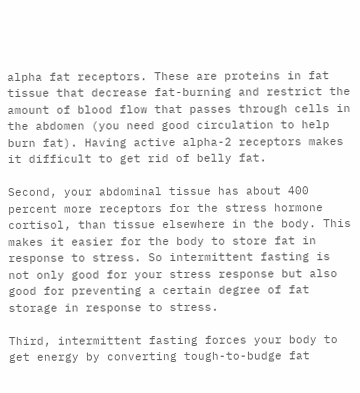alpha fat receptors. These are proteins in fat tissue that decrease fat-burning and restrict the amount of blood flow that passes through cells in the abdomen (you need good circulation to help burn fat). Having active alpha-2 receptors makes it difficult to get rid of belly fat.

Second, your abdominal tissue has about 400 percent more receptors for the stress hormone cortisol, than tissue elsewhere in the body. This makes it easier for the body to store fat in response to stress. So intermittent fasting is not only good for your stress response but also good for preventing a certain degree of fat storage in response to stress.

Third, intermittent fasting forces your body to get energy by converting tough-to-budge fat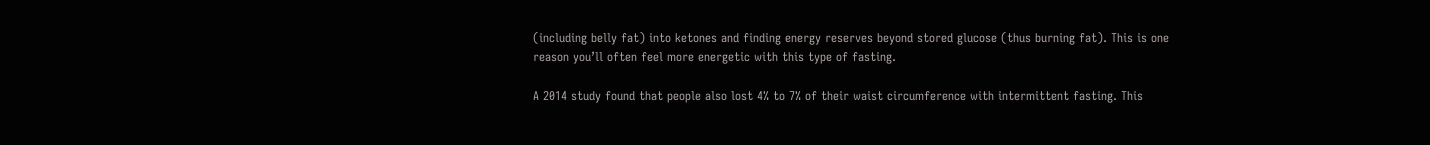(including belly fat) into ketones and finding energy reserves beyond stored glucose (thus burning fat). This is one reason you’ll often feel more energetic with this type of fasting.

A 2014 study found that people also lost 4% to 7% of their waist circumference with intermittent fasting. This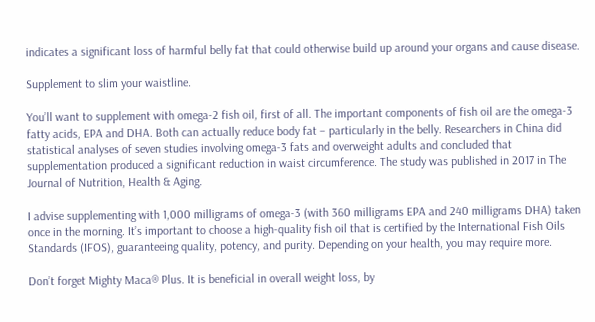indicates a significant loss of harmful belly fat that could otherwise build up around your organs and cause disease.

Supplement to slim your waistline.

You’ll want to supplement with omega-2 fish oil, first of all. The important components of fish oil are the omega-3 fatty acids, EPA and DHA. Both can actually reduce body fat – particularly in the belly. Researchers in China did statistical analyses of seven studies involving omega-3 fats and overweight adults and concluded that supplementation produced a significant reduction in waist circumference. The study was published in 2017 in The Journal of Nutrition, Health & Aging.

I advise supplementing with 1,000 milligrams of omega-3 (with 360 milligrams EPA and 240 milligrams DHA) taken once in the morning. It’s important to choose a high-quality fish oil that is certified by the International Fish Oils Standards (IFOS), guaranteeing quality, potency, and purity. Depending on your health, you may require more.

Don’t forget Mighty Maca® Plus. It is beneficial in overall weight loss, by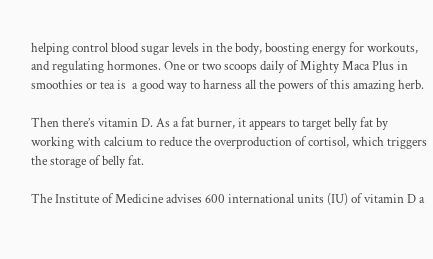helping control blood sugar levels in the body, boosting energy for workouts, and regulating hormones. One or two scoops daily of Mighty Maca Plus in smoothies or tea is  a good way to harness all the powers of this amazing herb.

Then there’s vitamin D. As a fat burner, it appears to target belly fat by working with calcium to reduce the overproduction of cortisol, which triggers the storage of belly fat.

The Institute of Medicine advises 600 international units (IU) of vitamin D a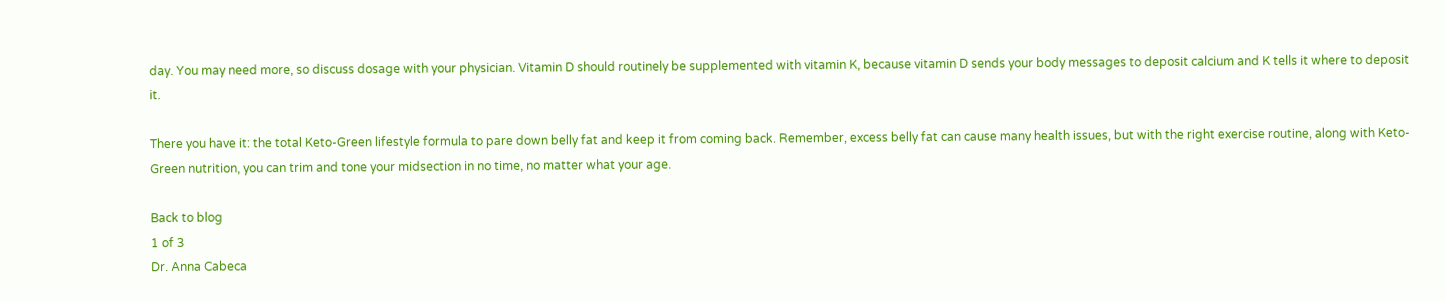day. You may need more, so discuss dosage with your physician. Vitamin D should routinely be supplemented with vitamin K, because vitamin D sends your body messages to deposit calcium and K tells it where to deposit it.

There you have it: the total Keto-Green lifestyle formula to pare down belly fat and keep it from coming back. Remember, excess belly fat can cause many health issues, but with the right exercise routine, along with Keto-Green nutrition, you can trim and tone your midsection in no time, no matter what your age.

Back to blog
1 of 3
Dr. Anna Cabeca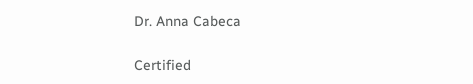Dr. Anna Cabeca

Certified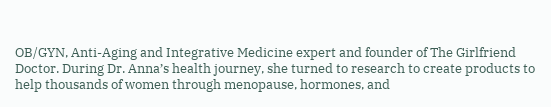OB/GYN, Anti-Aging and Integrative Medicine expert and founder of The Girlfriend Doctor. During Dr. Anna’s health journey, she turned to research to create products to help thousands of women through menopause, hormones, and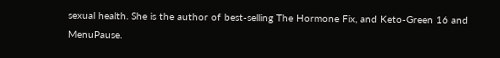sexual health. She is the author of best-selling The Hormone Fix, and Keto-Green 16 and MenuPause.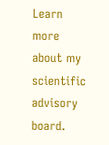Learn more about my scientific advisory board.